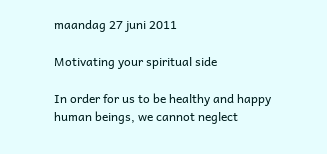maandag 27 juni 2011

Motivating your spiritual side

In order for us to be healthy and happy human beings, we cannot neglect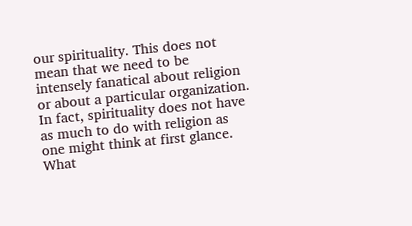our spirituality. This does not mean that we need to be intensely fanatical about religion or about a particular organization. In fact, spirituality does not have as much to do with religion as one might think at first glance. What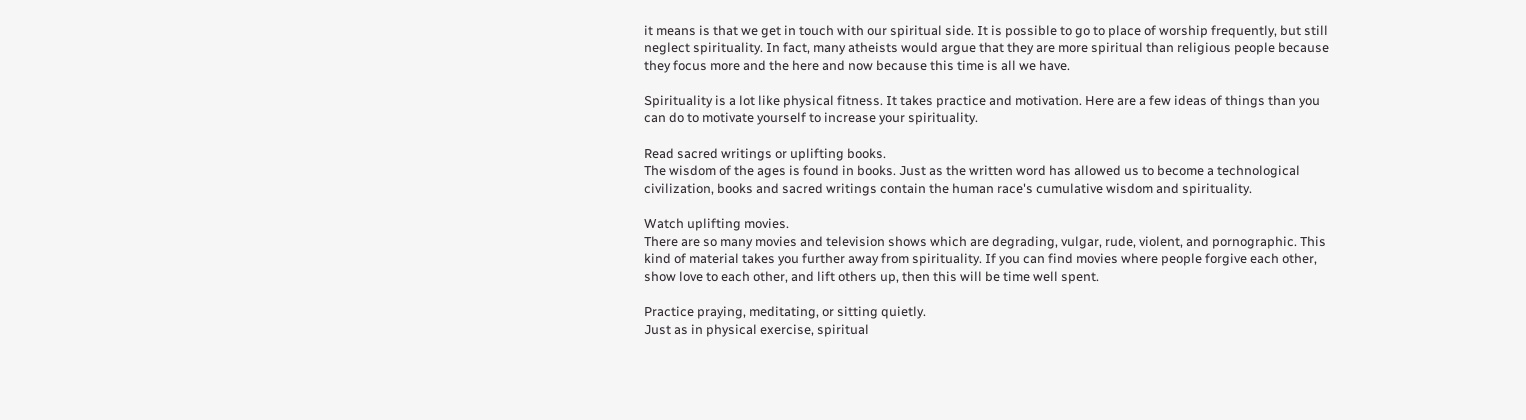it means is that we get in touch with our spiritual side. It is possible to go to place of worship frequently, but still neglect spirituality. In fact, many atheists would argue that they are more spiritual than religious people because they focus more and the here and now because this time is all we have.

Spirituality is a lot like physical fitness. It takes practice and motivation. Here are a few ideas of things than you can do to motivate yourself to increase your spirituality.

Read sacred writings or uplifting books.
The wisdom of the ages is found in books. Just as the written word has allowed us to become a technological civilization, books and sacred writings contain the human race's cumulative wisdom and spirituality.

Watch uplifting movies.
There are so many movies and television shows which are degrading, vulgar, rude, violent, and pornographic. This kind of material takes you further away from spirituality. If you can find movies where people forgive each other, show love to each other, and lift others up, then this will be time well spent.

Practice praying, meditating, or sitting quietly.
Just as in physical exercise, spiritual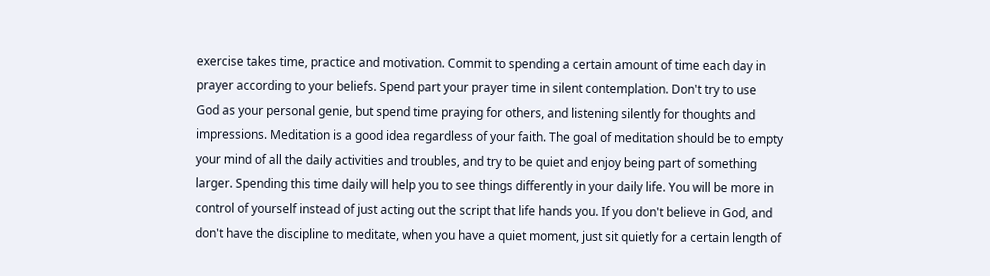exercise takes time, practice and motivation. Commit to spending a certain amount of time each day in prayer according to your beliefs. Spend part your prayer time in silent contemplation. Don't try to use
God as your personal genie, but spend time praying for others, and listening silently for thoughts and impressions. Meditation is a good idea regardless of your faith. The goal of meditation should be to empty your mind of all the daily activities and troubles, and try to be quiet and enjoy being part of something larger. Spending this time daily will help you to see things differently in your daily life. You will be more in control of yourself instead of just acting out the script that life hands you. If you don't believe in God, and don't have the discipline to meditate, when you have a quiet moment, just sit quietly for a certain length of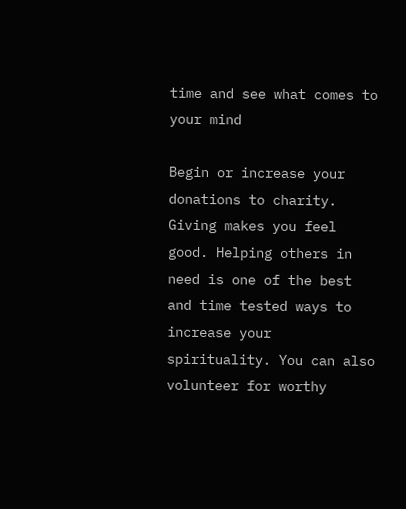time and see what comes to your mind

Begin or increase your donations to charity.
Giving makes you feel good. Helping others in need is one of the best and time tested ways to increase your spirituality. You can also volunteer for worthy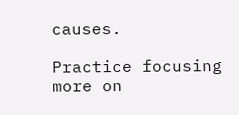causes.

Practice focusing more on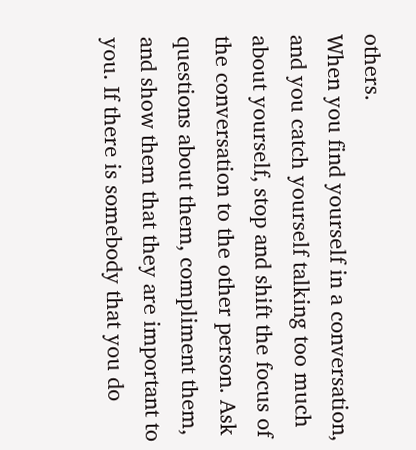others.
When you find yourself in a conversation, and you catch yourself talking too much about yourself, stop and shift the focus of the conversation to the other person. Ask questions about them, compliment them, and show them that they are important to you. If there is somebody that you do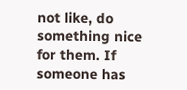not like, do something nice for them. If someone has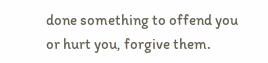done something to offend you or hurt you, forgive them.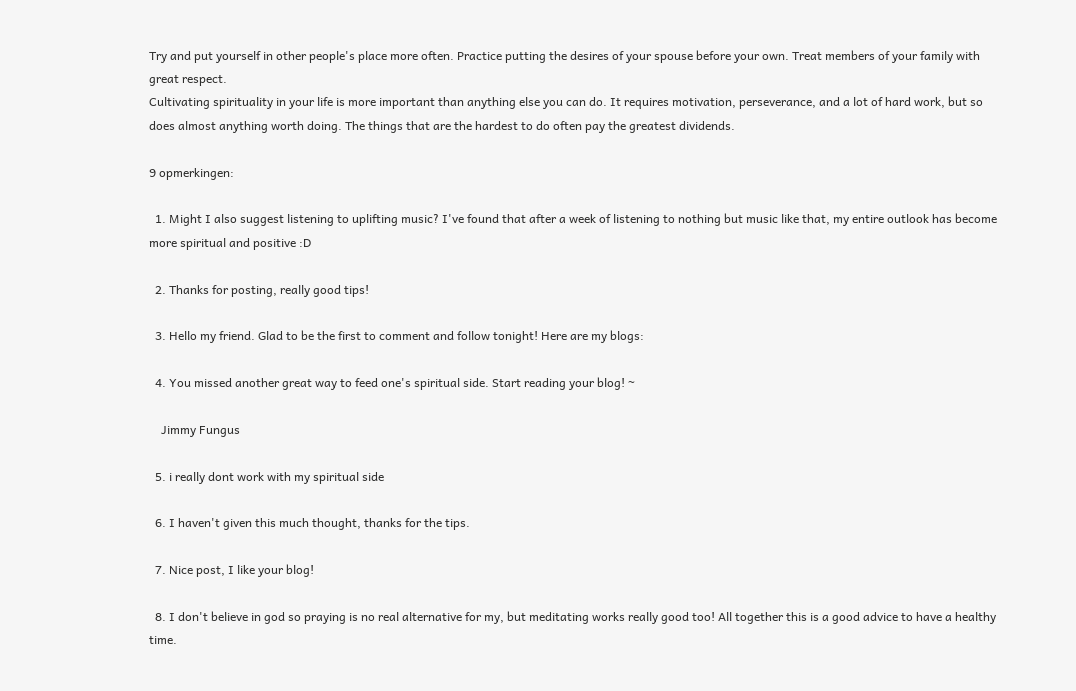Try and put yourself in other people's place more often. Practice putting the desires of your spouse before your own. Treat members of your family with great respect.
Cultivating spirituality in your life is more important than anything else you can do. It requires motivation, perseverance, and a lot of hard work, but so does almost anything worth doing. The things that are the hardest to do often pay the greatest dividends.

9 opmerkingen:

  1. Might I also suggest listening to uplifting music? I've found that after a week of listening to nothing but music like that, my entire outlook has become more spiritual and positive :D

  2. Thanks for posting, really good tips!

  3. Hello my friend. Glad to be the first to comment and follow tonight! Here are my blogs:

  4. You missed another great way to feed one's spiritual side. Start reading your blog! ~

    Jimmy Fungus

  5. i really dont work with my spiritual side

  6. I haven't given this much thought, thanks for the tips.

  7. Nice post, I like your blog!

  8. I don't believe in god so praying is no real alternative for my, but meditating works really good too! All together this is a good advice to have a healthy time.